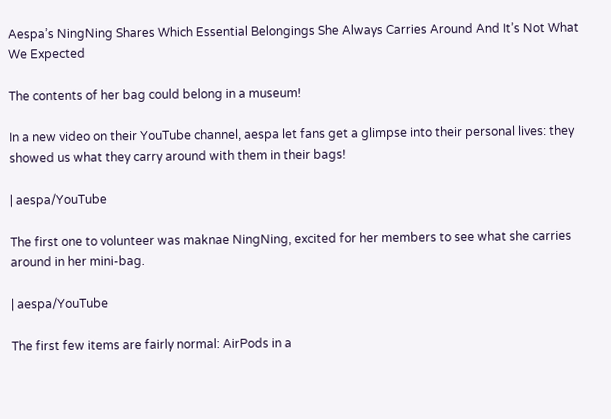Aespa’s NingNing Shares Which Essential Belongings She Always Carries Around And It’s Not What We Expected

The contents of her bag could belong in a museum!

In a new video on their YouTube channel, aespa let fans get a glimpse into their personal lives: they showed us what they carry around with them in their bags!

| aespa/YouTube

The first one to volunteer was maknae NingNing, excited for her members to see what she carries around in her mini-bag.

| aespa/YouTube

The first few items are fairly normal: AirPods in a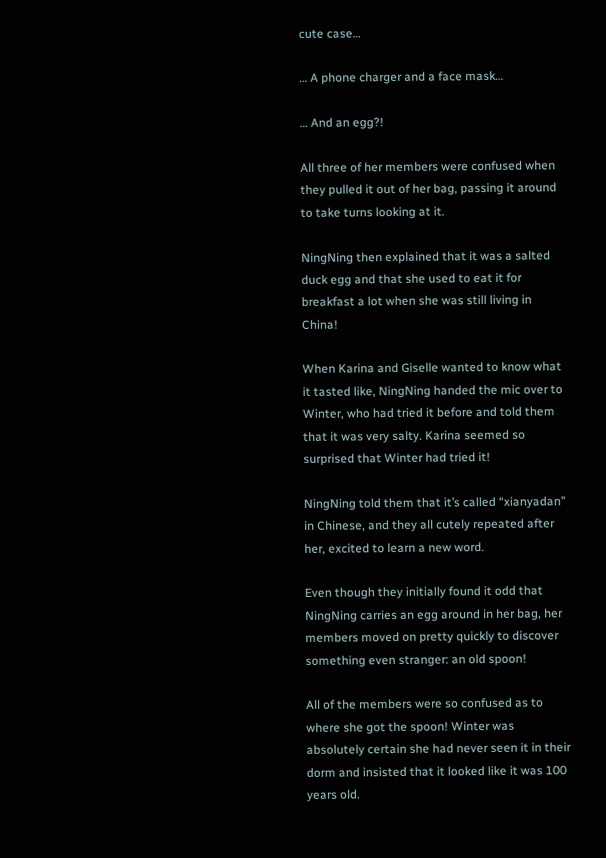cute case…

… A phone charger and a face mask…

… And an egg?!

All three of her members were confused when they pulled it out of her bag, passing it around to take turns looking at it.

NingNing then explained that it was a salted duck egg and that she used to eat it for breakfast a lot when she was still living in China!

When Karina and Giselle wanted to know what it tasted like, NingNing handed the mic over to Winter, who had tried it before and told them that it was very salty. Karina seemed so surprised that Winter had tried it!

NingNing told them that it’s called “xianyadan” in Chinese, and they all cutely repeated after her, excited to learn a new word.

Even though they initially found it odd that NingNing carries an egg around in her bag, her members moved on pretty quickly to discover something even stranger: an old spoon!

All of the members were so confused as to where she got the spoon! Winter was absolutely certain she had never seen it in their dorm and insisted that it looked like it was 100 years old.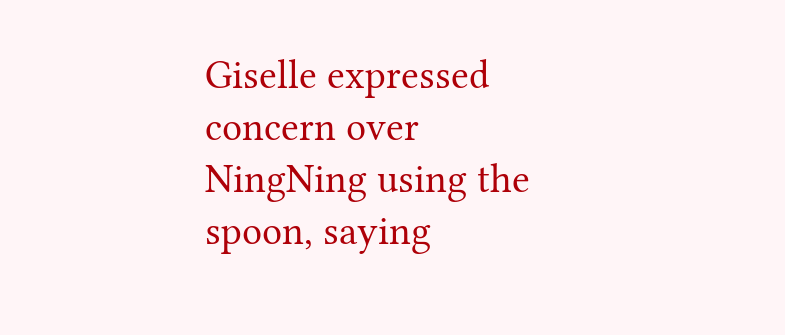Giselle expressed concern over NingNing using the spoon, saying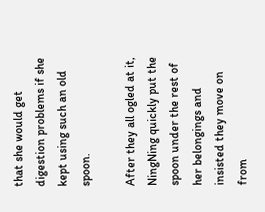that she would get digestion problems if she kept using such an old spoon.

After they all ogled at it, NingNing quickly put the spoon under the rest of her belongings and insisted they move on from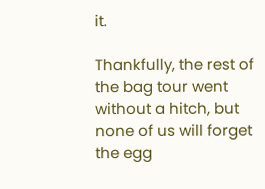it.

Thankfully, the rest of the bag tour went without a hitch, but none of us will forget the egg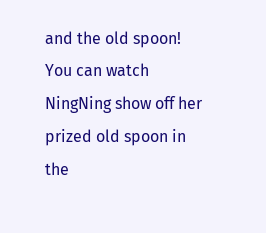and the old spoon! You can watch NingNing show off her prized old spoon in the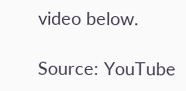video below.

Source: YouTube